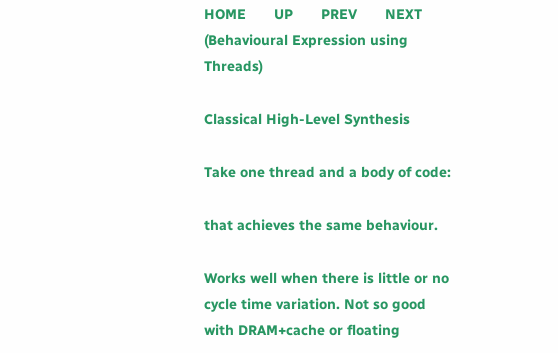HOME       UP       PREV       NEXT (Behavioural Expression using Threads)

Classical High-Level Synthesis

Take one thread and a body of code:

that achieves the same behaviour.

Works well when there is little or no cycle time variation. Not so good with DRAM+cache or floating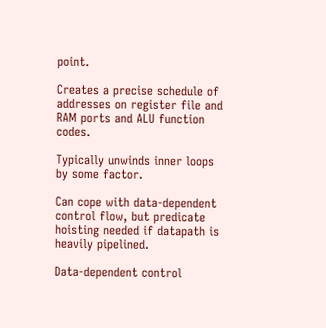point.

Creates a precise schedule of addresses on register file and RAM ports and ALU function codes.

Typically unwinds inner loops by some factor.

Can cope with data-dependent control flow, but predicate hoisting needed if datapath is heavily pipelined.

Data-dependent control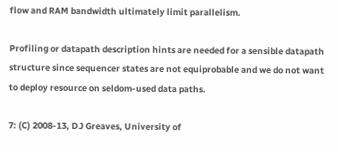flow and RAM bandwidth ultimately limit parallelism.

Profiling or datapath description hints are needed for a sensible datapath structure since sequencer states are not equiprobable and we do not want to deploy resource on seldom-used data paths.

7: (C) 2008-13, DJ Greaves, University of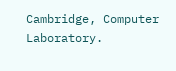Cambridge, Computer Laboratory.